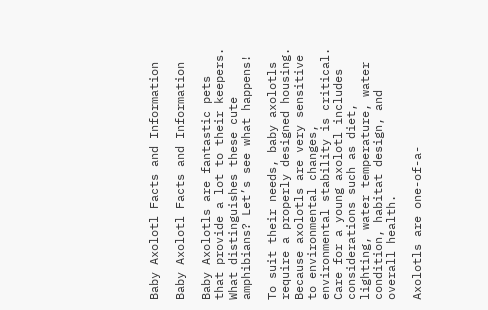Baby Axolotl Facts and Information

Baby Axolotl Facts and Information

Baby Axolotls are fantastic pets that provide a lot to their keepers. What distinguishes these cute amphibians? Let’s see what happens!

To suit their needs, baby axolotls require a properly designed housing. Because axolotls are very sensitive to environmental changes, environmental stability is critical. Care for a young axolotl includes considerations such as diet, lighting, water temperature, water condition, habitat design, and overall health.

Axolotls are one-of-a-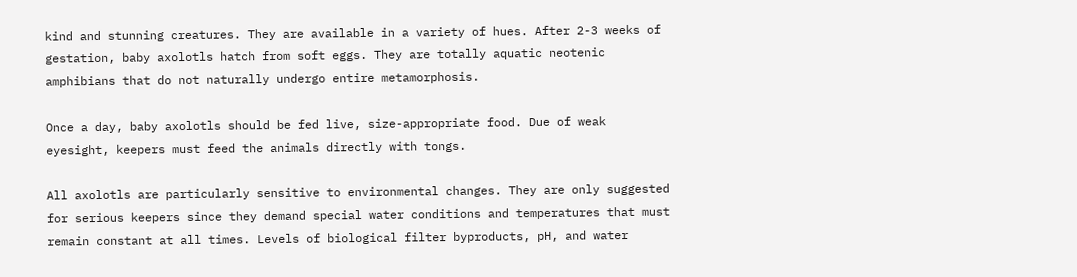kind and stunning creatures. They are available in a variety of hues. After 2-3 weeks of gestation, baby axolotls hatch from soft eggs. They are totally aquatic neotenic amphibians that do not naturally undergo entire metamorphosis.

Once a day, baby axolotls should be fed live, size-appropriate food. Due of weak eyesight, keepers must feed the animals directly with tongs.

All axolotls are particularly sensitive to environmental changes. They are only suggested for serious keepers since they demand special water conditions and temperatures that must remain constant at all times. Levels of biological filter byproducts, pH, and water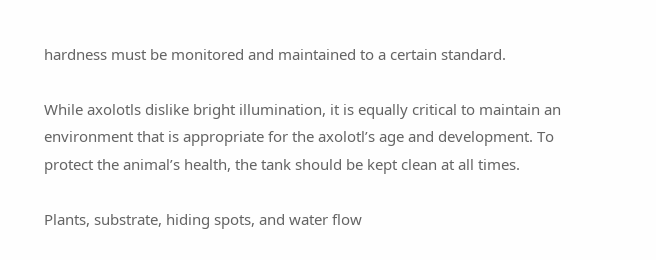hardness must be monitored and maintained to a certain standard.

While axolotls dislike bright illumination, it is equally critical to maintain an environment that is appropriate for the axolotl’s age and development. To protect the animal’s health, the tank should be kept clean at all times.

Plants, substrate, hiding spots, and water flow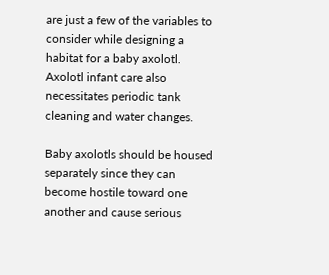are just a few of the variables to consider while designing a habitat for a baby axolotl. Axolotl infant care also necessitates periodic tank cleaning and water changes.

Baby axolotls should be housed separately since they can become hostile toward one another and cause serious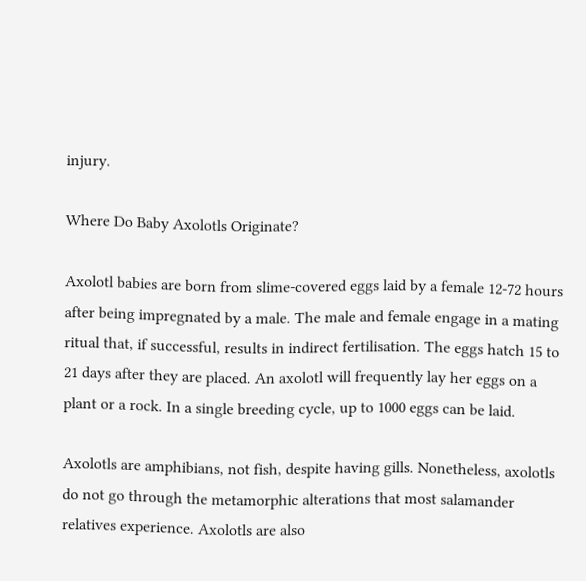injury.

Where Do Baby Axolotls Originate?

Axolotl babies are born from slime-covered eggs laid by a female 12-72 hours after being impregnated by a male. The male and female engage in a mating ritual that, if successful, results in indirect fertilisation. The eggs hatch 15 to 21 days after they are placed. An axolotl will frequently lay her eggs on a plant or a rock. In a single breeding cycle, up to 1000 eggs can be laid.

Axolotls are amphibians, not fish, despite having gills. Nonetheless, axolotls do not go through the metamorphic alterations that most salamander relatives experience. Axolotls are also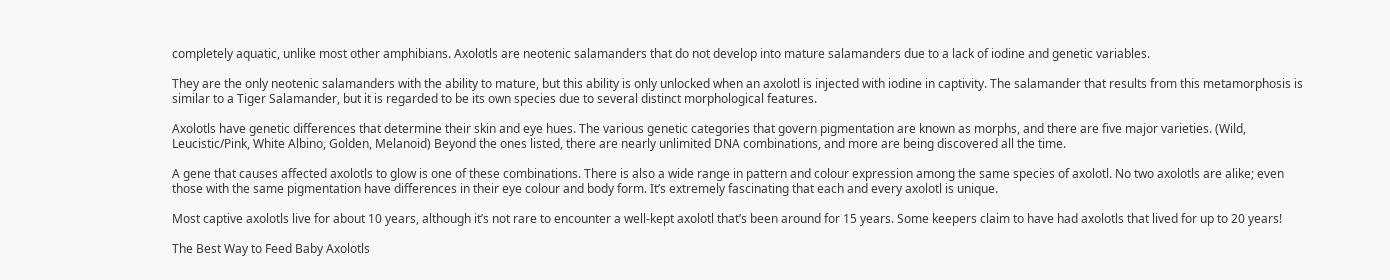completely aquatic, unlike most other amphibians. Axolotls are neotenic salamanders that do not develop into mature salamanders due to a lack of iodine and genetic variables.

They are the only neotenic salamanders with the ability to mature, but this ability is only unlocked when an axolotl is injected with iodine in captivity. The salamander that results from this metamorphosis is similar to a Tiger Salamander, but it is regarded to be its own species due to several distinct morphological features.

Axolotls have genetic differences that determine their skin and eye hues. The various genetic categories that govern pigmentation are known as morphs, and there are five major varieties. (Wild, Leucistic/Pink, White Albino, Golden, Melanoid) Beyond the ones listed, there are nearly unlimited DNA combinations, and more are being discovered all the time.

A gene that causes affected axolotls to glow is one of these combinations. There is also a wide range in pattern and colour expression among the same species of axolotl. No two axolotls are alike; even those with the same pigmentation have differences in their eye colour and body form. It’s extremely fascinating that each and every axolotl is unique.

Most captive axolotls live for about 10 years, although it’s not rare to encounter a well-kept axolotl that’s been around for 15 years. Some keepers claim to have had axolotls that lived for up to 20 years!

The Best Way to Feed Baby Axolotls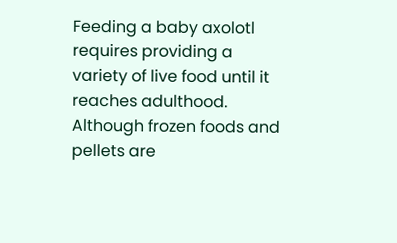Feeding a baby axolotl requires providing a variety of live food until it reaches adulthood. Although frozen foods and pellets are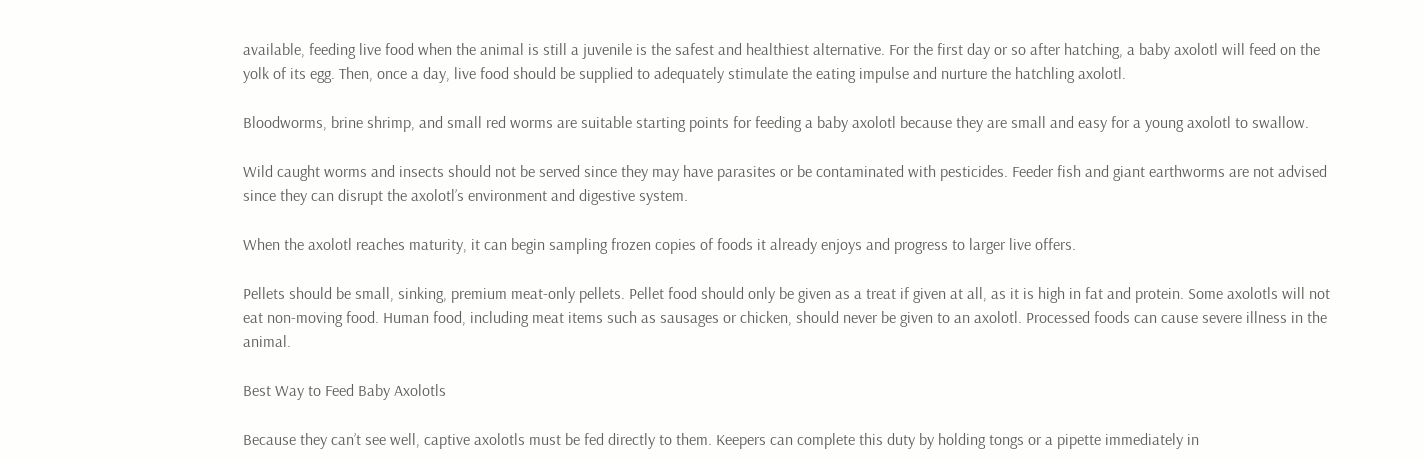available, feeding live food when the animal is still a juvenile is the safest and healthiest alternative. For the first day or so after hatching, a baby axolotl will feed on the yolk of its egg. Then, once a day, live food should be supplied to adequately stimulate the eating impulse and nurture the hatchling axolotl.

Bloodworms, brine shrimp, and small red worms are suitable starting points for feeding a baby axolotl because they are small and easy for a young axolotl to swallow.

Wild caught worms and insects should not be served since they may have parasites or be contaminated with pesticides. Feeder fish and giant earthworms are not advised since they can disrupt the axolotl’s environment and digestive system.

When the axolotl reaches maturity, it can begin sampling frozen copies of foods it already enjoys and progress to larger live offers.

Pellets should be small, sinking, premium meat-only pellets. Pellet food should only be given as a treat if given at all, as it is high in fat and protein. Some axolotls will not eat non-moving food. Human food, including meat items such as sausages or chicken, should never be given to an axolotl. Processed foods can cause severe illness in the animal.

Best Way to Feed Baby Axolotls

Because they can’t see well, captive axolotls must be fed directly to them. Keepers can complete this duty by holding tongs or a pipette immediately in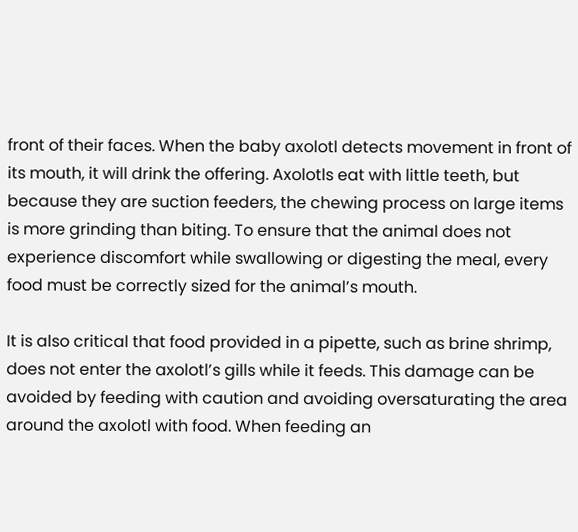front of their faces. When the baby axolotl detects movement in front of its mouth, it will drink the offering. Axolotls eat with little teeth, but because they are suction feeders, the chewing process on large items is more grinding than biting. To ensure that the animal does not experience discomfort while swallowing or digesting the meal, every food must be correctly sized for the animal’s mouth.

It is also critical that food provided in a pipette, such as brine shrimp, does not enter the axolotl’s gills while it feeds. This damage can be avoided by feeding with caution and avoiding oversaturating the area around the axolotl with food. When feeding an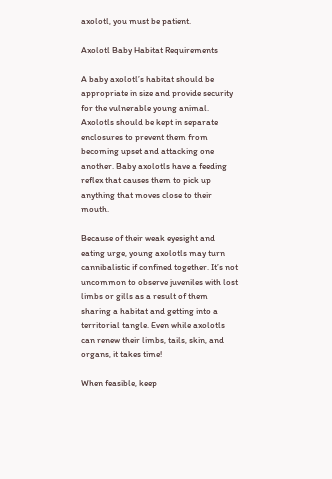axolotl, you must be patient.

Axolotl Baby Habitat Requirements

A baby axolotl’s habitat should be appropriate in size and provide security for the vulnerable young animal. Axolotls should be kept in separate enclosures to prevent them from becoming upset and attacking one another. Baby axolotls have a feeding reflex that causes them to pick up anything that moves close to their mouth.

Because of their weak eyesight and eating urge, young axolotls may turn cannibalistic if confined together. It’s not uncommon to observe juveniles with lost limbs or gills as a result of them sharing a habitat and getting into a territorial tangle. Even while axolotls can renew their limbs, tails, skin, and organs, it takes time!

When feasible, keep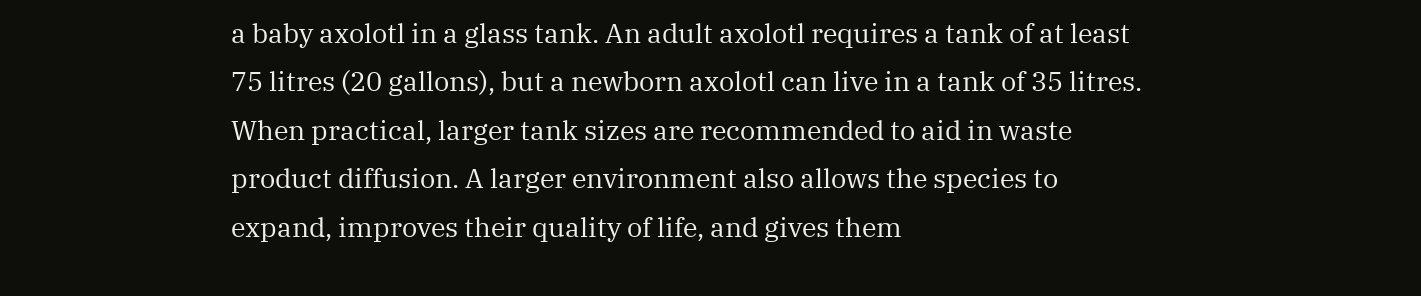a baby axolotl in a glass tank. An adult axolotl requires a tank of at least 75 litres (20 gallons), but a newborn axolotl can live in a tank of 35 litres. When practical, larger tank sizes are recommended to aid in waste product diffusion. A larger environment also allows the species to expand, improves their quality of life, and gives them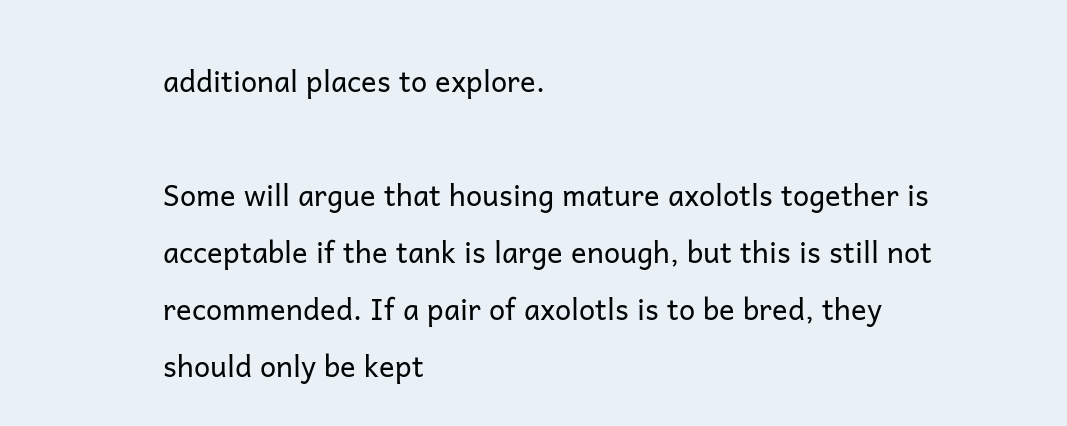additional places to explore.

Some will argue that housing mature axolotls together is acceptable if the tank is large enough, but this is still not recommended. If a pair of axolotls is to be bred, they should only be kept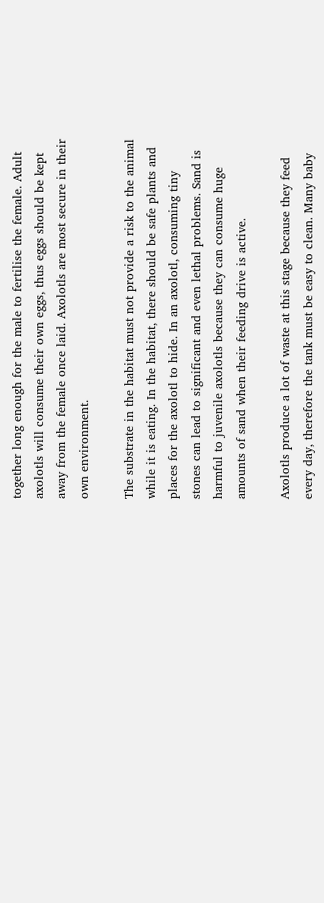together long enough for the male to fertilise the female. Adult axolotls will consume their own eggs, thus eggs should be kept away from the female once laid. Axolotls are most secure in their own environment.

The substrate in the habitat must not provide a risk to the animal while it is eating. In the habitat, there should be safe plants and places for the axolotl to hide. In an axolotl, consuming tiny stones can lead to significant and even lethal problems. Sand is harmful to juvenile axolotls because they can consume huge amounts of sand when their feeding drive is active.

Axolotls produce a lot of waste at this stage because they feed every day, therefore the tank must be easy to clean. Many baby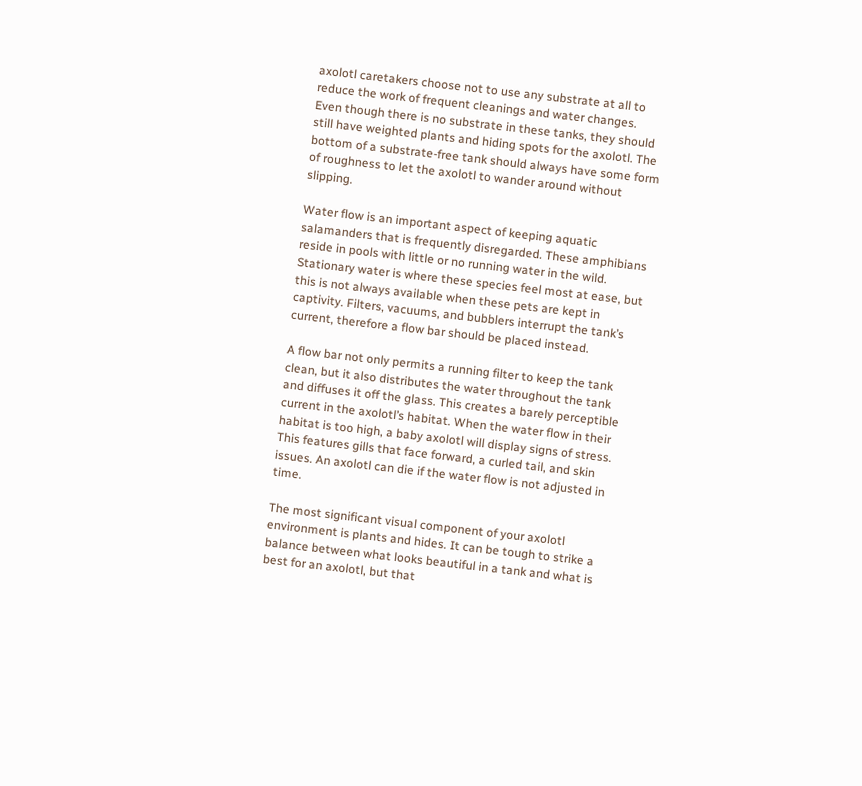axolotl caretakers choose not to use any substrate at all to reduce the work of frequent cleanings and water changes. Even though there is no substrate in these tanks, they should still have weighted plants and hiding spots for the axolotl. The bottom of a substrate-free tank should always have some form of roughness to let the axolotl to wander around without slipping.

Water flow is an important aspect of keeping aquatic salamanders that is frequently disregarded. These amphibians reside in pools with little or no running water in the wild. Stationary water is where these species feel most at ease, but this is not always available when these pets are kept in captivity. Filters, vacuums, and bubblers interrupt the tank’s current, therefore a flow bar should be placed instead.

A flow bar not only permits a running filter to keep the tank clean, but it also distributes the water throughout the tank and diffuses it off the glass. This creates a barely perceptible current in the axolotl’s habitat. When the water flow in their habitat is too high, a baby axolotl will display signs of stress. This features gills that face forward, a curled tail, and skin issues. An axolotl can die if the water flow is not adjusted in time.

The most significant visual component of your axolotl environment is plants and hides. It can be tough to strike a balance between what looks beautiful in a tank and what is best for an axolotl, but that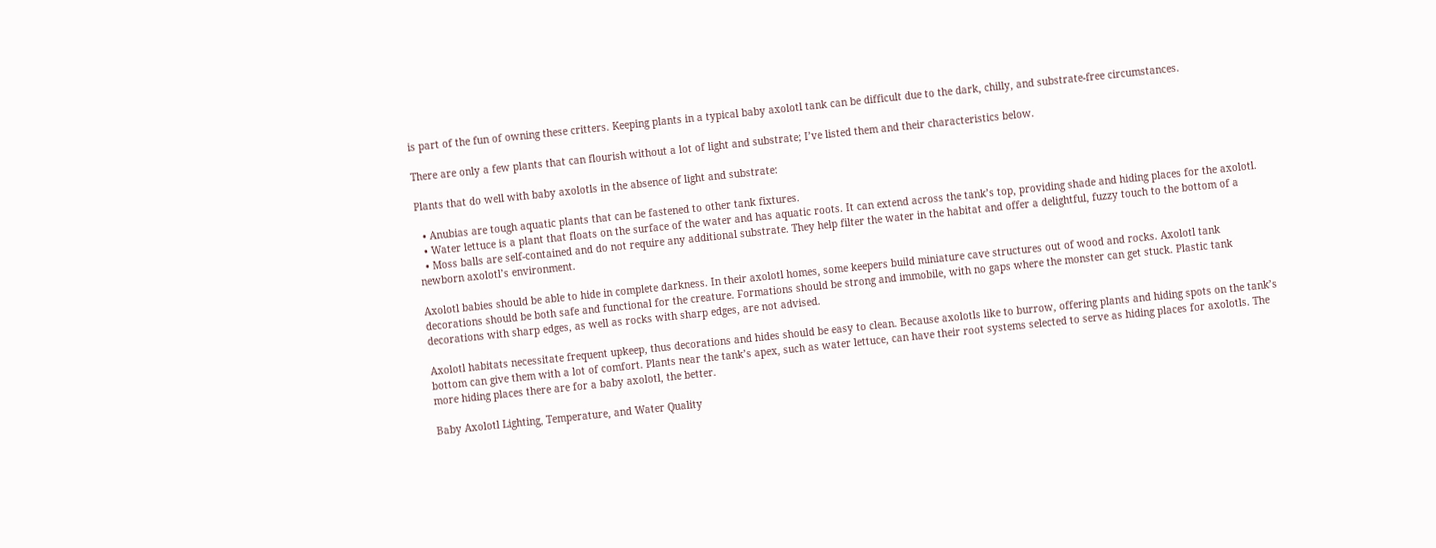is part of the fun of owning these critters. Keeping plants in a typical baby axolotl tank can be difficult due to the dark, chilly, and substrate-free circumstances.

There are only a few plants that can flourish without a lot of light and substrate; I’ve listed them and their characteristics below.

Plants that do well with baby axolotls in the absence of light and substrate:

  • Anubias are tough aquatic plants that can be fastened to other tank fixtures.
  • Water lettuce is a plant that floats on the surface of the water and has aquatic roots. It can extend across the tank’s top, providing shade and hiding places for the axolotl.
  • Moss balls are self-contained and do not require any additional substrate. They help filter the water in the habitat and offer a delightful, fuzzy touch to the bottom of a newborn axolotl’s environment.

Axolotl babies should be able to hide in complete darkness. In their axolotl homes, some keepers build miniature cave structures out of wood and rocks. Axolotl tank decorations should be both safe and functional for the creature. Formations should be strong and immobile, with no gaps where the monster can get stuck. Plastic tank decorations with sharp edges, as well as rocks with sharp edges, are not advised.

Axolotl habitats necessitate frequent upkeep, thus decorations and hides should be easy to clean. Because axolotls like to burrow, offering plants and hiding spots on the tank’s bottom can give them with a lot of comfort. Plants near the tank’s apex, such as water lettuce, can have their root systems selected to serve as hiding places for axolotls. The more hiding places there are for a baby axolotl, the better.

Baby Axolotl Lighting, Temperature, and Water Quality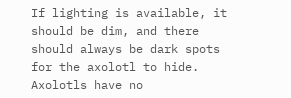If lighting is available, it should be dim, and there should always be dark spots for the axolotl to hide. Axolotls have no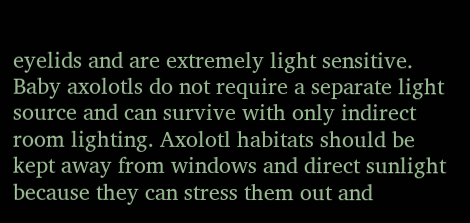eyelids and are extremely light sensitive. Baby axolotls do not require a separate light source and can survive with only indirect room lighting. Axolotl habitats should be kept away from windows and direct sunlight because they can stress them out and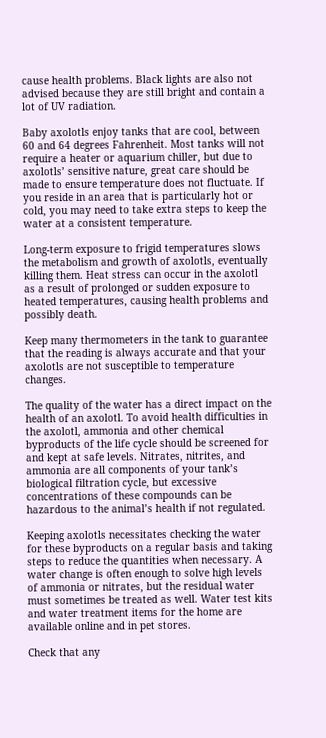cause health problems. Black lights are also not advised because they are still bright and contain a lot of UV radiation.

Baby axolotls enjoy tanks that are cool, between 60 and 64 degrees Fahrenheit. Most tanks will not require a heater or aquarium chiller, but due to axolotls’ sensitive nature, great care should be made to ensure temperature does not fluctuate. If you reside in an area that is particularly hot or cold, you may need to take extra steps to keep the water at a consistent temperature.

Long-term exposure to frigid temperatures slows the metabolism and growth of axolotls, eventually killing them. Heat stress can occur in the axolotl as a result of prolonged or sudden exposure to heated temperatures, causing health problems and possibly death.

Keep many thermometers in the tank to guarantee that the reading is always accurate and that your axolotls are not susceptible to temperature changes.

The quality of the water has a direct impact on the health of an axolotl. To avoid health difficulties in the axolotl, ammonia and other chemical byproducts of the life cycle should be screened for and kept at safe levels. Nitrates, nitrites, and ammonia are all components of your tank’s biological filtration cycle, but excessive concentrations of these compounds can be hazardous to the animal’s health if not regulated.

Keeping axolotls necessitates checking the water for these byproducts on a regular basis and taking steps to reduce the quantities when necessary. A water change is often enough to solve high levels of ammonia or nitrates, but the residual water must sometimes be treated as well. Water test kits and water treatment items for the home are available online and in pet stores.

Check that any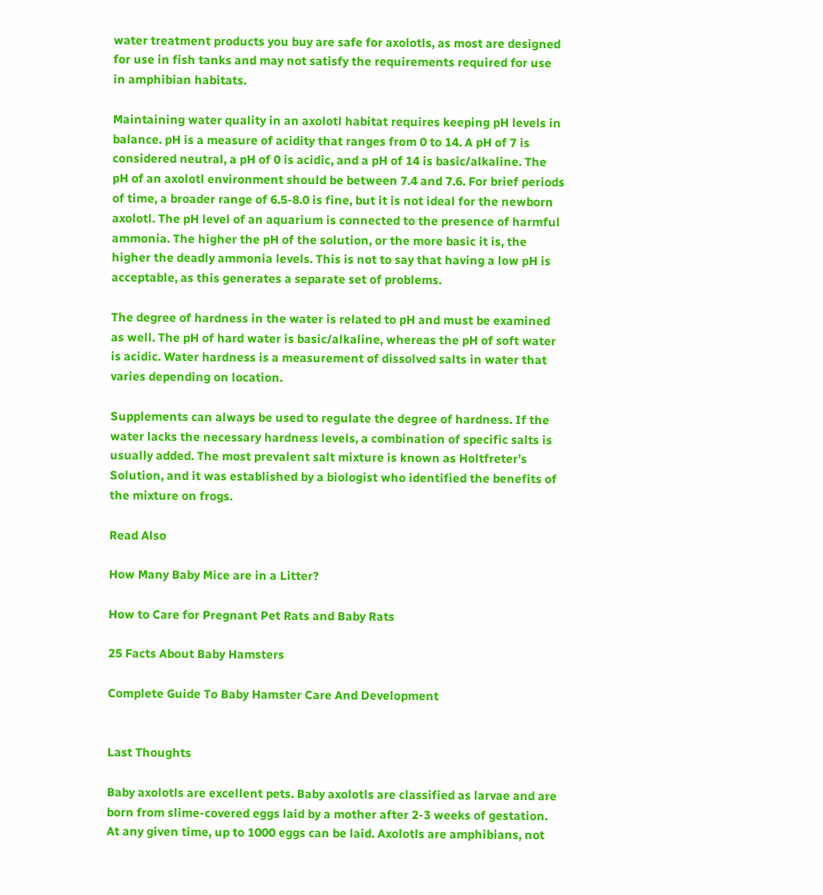water treatment products you buy are safe for axolotls, as most are designed for use in fish tanks and may not satisfy the requirements required for use in amphibian habitats.

Maintaining water quality in an axolotl habitat requires keeping pH levels in balance. pH is a measure of acidity that ranges from 0 to 14. A pH of 7 is considered neutral, a pH of 0 is acidic, and a pH of 14 is basic/alkaline. The pH of an axolotl environment should be between 7.4 and 7.6. For brief periods of time, a broader range of 6.5-8.0 is fine, but it is not ideal for the newborn axolotl. The pH level of an aquarium is connected to the presence of harmful ammonia. The higher the pH of the solution, or the more basic it is, the higher the deadly ammonia levels. This is not to say that having a low pH is acceptable, as this generates a separate set of problems.

The degree of hardness in the water is related to pH and must be examined as well. The pH of hard water is basic/alkaline, whereas the pH of soft water is acidic. Water hardness is a measurement of dissolved salts in water that varies depending on location.

Supplements can always be used to regulate the degree of hardness. If the water lacks the necessary hardness levels, a combination of specific salts is usually added. The most prevalent salt mixture is known as Holtfreter’s Solution, and it was established by a biologist who identified the benefits of the mixture on frogs.

Read Also

How Many Baby Mice are in a Litter?

How to Care for Pregnant Pet Rats and Baby Rats

25 Facts About Baby Hamsters

Complete Guide To Baby Hamster Care And Development


Last Thoughts

Baby axolotls are excellent pets. Baby axolotls are classified as larvae and are born from slime-covered eggs laid by a mother after 2-3 weeks of gestation. At any given time, up to 1000 eggs can be laid. Axolotls are amphibians, not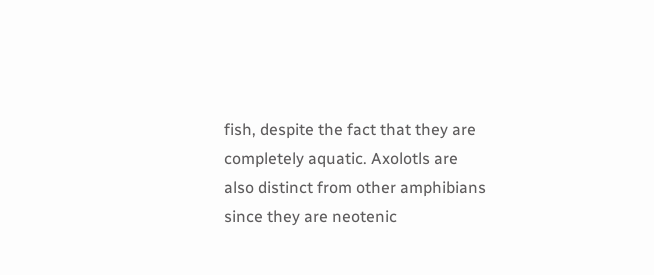fish, despite the fact that they are completely aquatic. Axolotls are also distinct from other amphibians since they are neotenic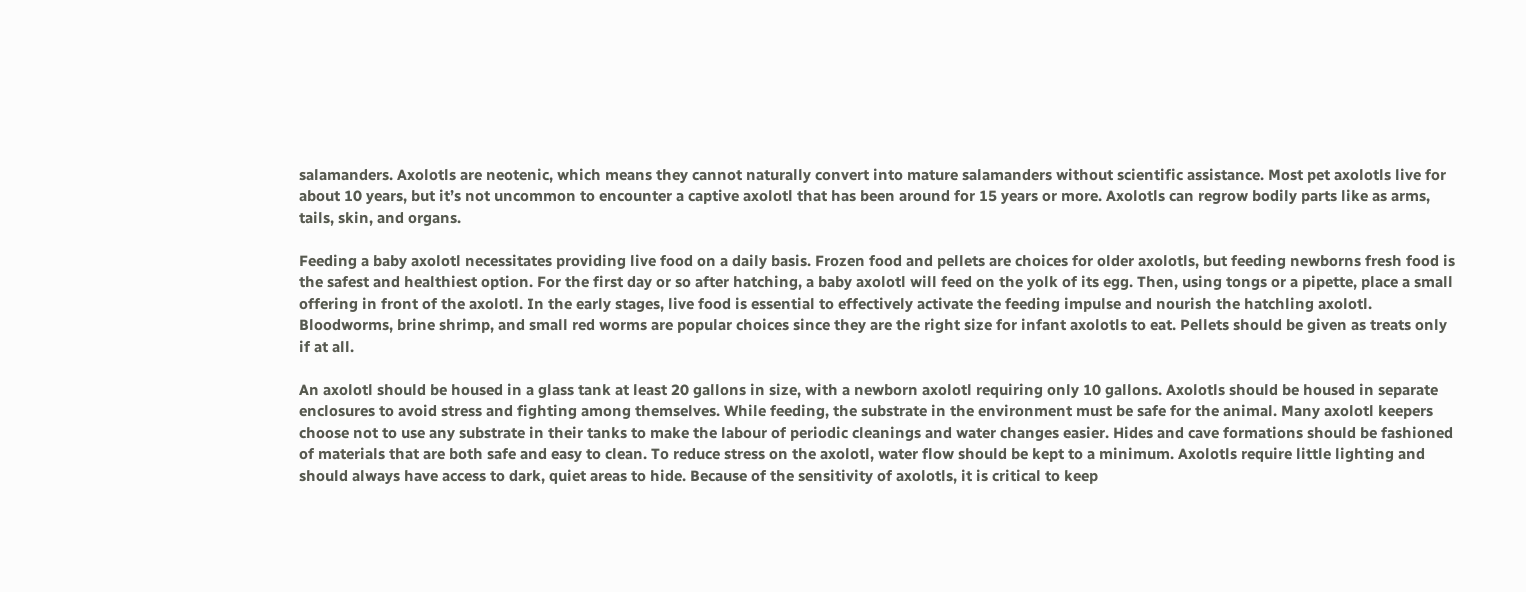salamanders. Axolotls are neotenic, which means they cannot naturally convert into mature salamanders without scientific assistance. Most pet axolotls live for about 10 years, but it’s not uncommon to encounter a captive axolotl that has been around for 15 years or more. Axolotls can regrow bodily parts like as arms, tails, skin, and organs.

Feeding a baby axolotl necessitates providing live food on a daily basis. Frozen food and pellets are choices for older axolotls, but feeding newborns fresh food is the safest and healthiest option. For the first day or so after hatching, a baby axolotl will feed on the yolk of its egg. Then, using tongs or a pipette, place a small offering in front of the axolotl. In the early stages, live food is essential to effectively activate the feeding impulse and nourish the hatchling axolotl. Bloodworms, brine shrimp, and small red worms are popular choices since they are the right size for infant axolotls to eat. Pellets should be given as treats only if at all.

An axolotl should be housed in a glass tank at least 20 gallons in size, with a newborn axolotl requiring only 10 gallons. Axolotls should be housed in separate enclosures to avoid stress and fighting among themselves. While feeding, the substrate in the environment must be safe for the animal. Many axolotl keepers choose not to use any substrate in their tanks to make the labour of periodic cleanings and water changes easier. Hides and cave formations should be fashioned of materials that are both safe and easy to clean. To reduce stress on the axolotl, water flow should be kept to a minimum. Axolotls require little lighting and should always have access to dark, quiet areas to hide. Because of the sensitivity of axolotls, it is critical to keep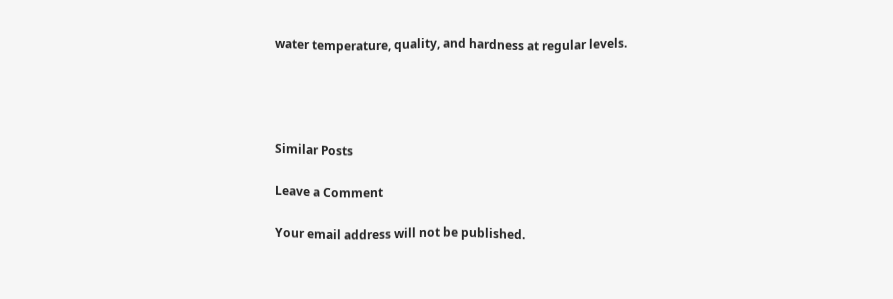water temperature, quality, and hardness at regular levels.




Similar Posts

Leave a Comment

Your email address will not be published.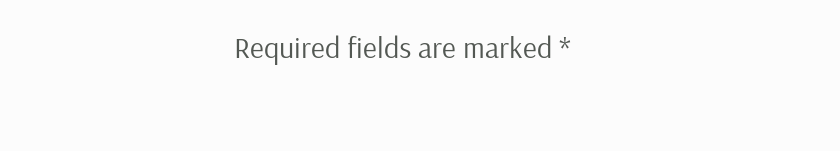Required fields are marked *